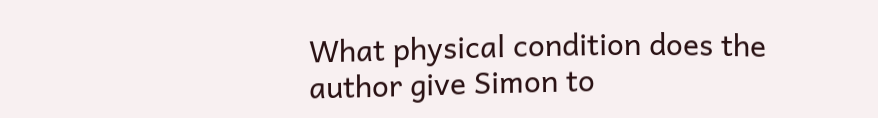What physical condition does the author give Simon to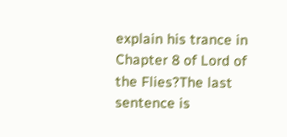explain his trance in Chapter 8 of Lord of the Flies?The last sentence is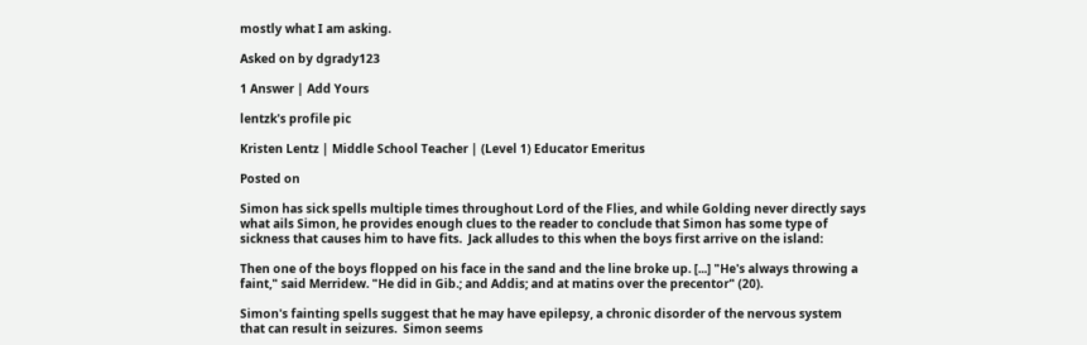mostly what I am asking.

Asked on by dgrady123

1 Answer | Add Yours

lentzk's profile pic

Kristen Lentz | Middle School Teacher | (Level 1) Educator Emeritus

Posted on

Simon has sick spells multiple times throughout Lord of the Flies, and while Golding never directly says what ails Simon, he provides enough clues to the reader to conclude that Simon has some type of sickness that causes him to have fits.  Jack alludes to this when the boys first arrive on the island:

Then one of the boys flopped on his face in the sand and the line broke up. [...] "He's always throwing a faint," said Merridew. "He did in Gib.; and Addis; and at matins over the precentor" (20).

Simon's fainting spells suggest that he may have epilepsy, a chronic disorder of the nervous system that can result in seizures.  Simon seems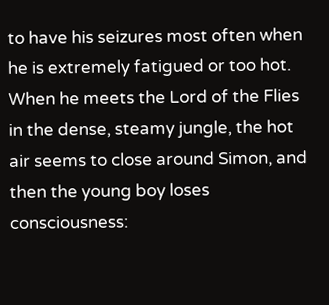to have his seizures most often when he is extremely fatigued or too hot.  When he meets the Lord of the Flies in the dense, steamy jungle, the hot air seems to close around Simon, and then the young boy loses consciousness: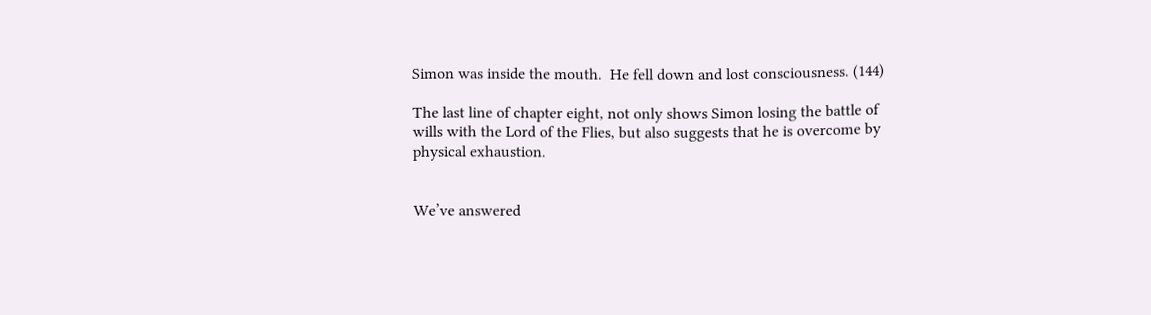Simon was inside the mouth.  He fell down and lost consciousness. (144)

The last line of chapter eight, not only shows Simon losing the battle of wills with the Lord of the Flies, but also suggests that he is overcome by physical exhaustion.


We’ve answered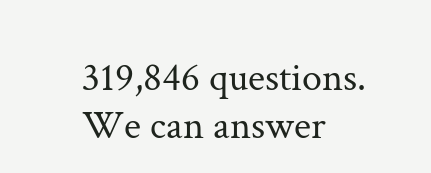319,846 questions. We can answer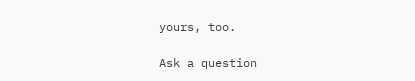yours, too.

Ask a question